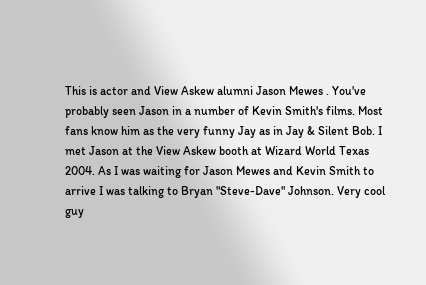This is actor and View Askew alumni Jason Mewes . You've
probably seen Jason in a number of Kevin Smith's films. Most
fans know him as the very funny Jay as in Jay & Silent Bob. I
met Jason at the View Askew booth at Wizard World Texas
2004. As I was waiting for Jason Mewes and Kevin Smith to
arrive I was talking to Bryan "Steve-Dave" Johnson. Very cool
guy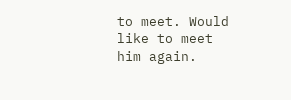to meet. Would like to meet him again.